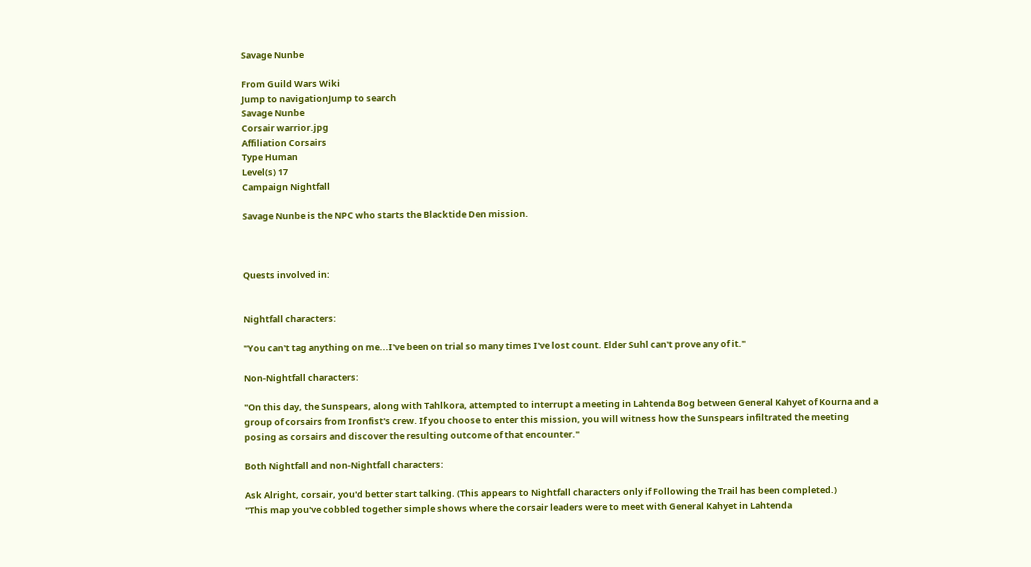Savage Nunbe

From Guild Wars Wiki
Jump to navigationJump to search
Savage Nunbe
Corsair warrior.jpg
Affiliation Corsairs
Type Human
Level(s) 17
Campaign Nightfall

Savage Nunbe is the NPC who starts the Blacktide Den mission.



Quests involved in:


Nightfall characters:

"You can't tag anything on me...I've been on trial so many times I've lost count. Elder Suhl can't prove any of it."

Non-Nightfall characters:

"On this day, the Sunspears, along with Tahlkora, attempted to interrupt a meeting in Lahtenda Bog between General Kahyet of Kourna and a group of corsairs from Ironfist's crew. If you choose to enter this mission, you will witness how the Sunspears infiltrated the meeting posing as corsairs and discover the resulting outcome of that encounter."

Both Nightfall and non-Nightfall characters:

Ask Alright, corsair, you'd better start talking. (This appears to Nightfall characters only if Following the Trail has been completed.)
"This map you've cobbled together simple shows where the corsair leaders were to meet with General Kahyet in Lahtenda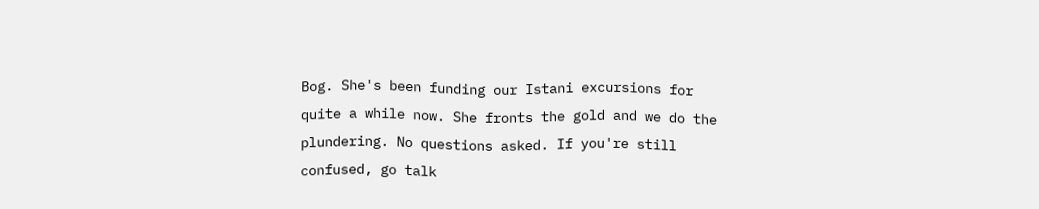Bog. She's been funding our Istani excursions for quite a while now. She fronts the gold and we do the plundering. No questions asked. If you're still confused, go talk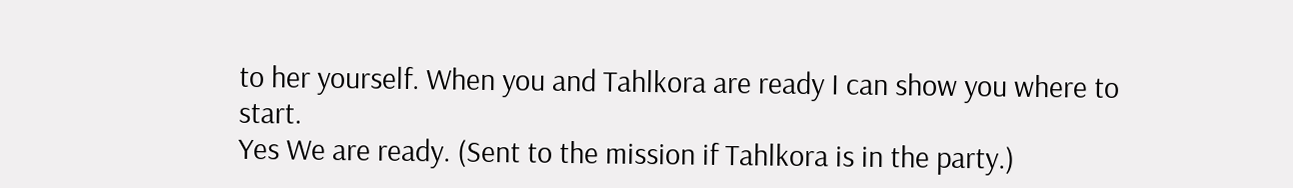to her yourself. When you and Tahlkora are ready I can show you where to start.
Yes We are ready. (Sent to the mission if Tahlkora is in the party.)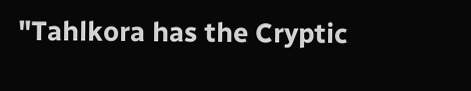"Tahlkora has the Cryptic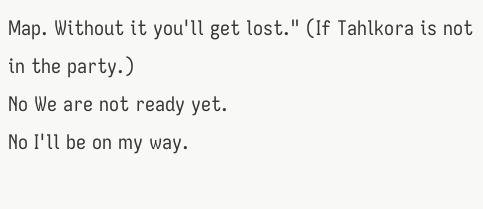Map. Without it you'll get lost." (If Tahlkora is not in the party.)
No We are not ready yet.
No I'll be on my way.